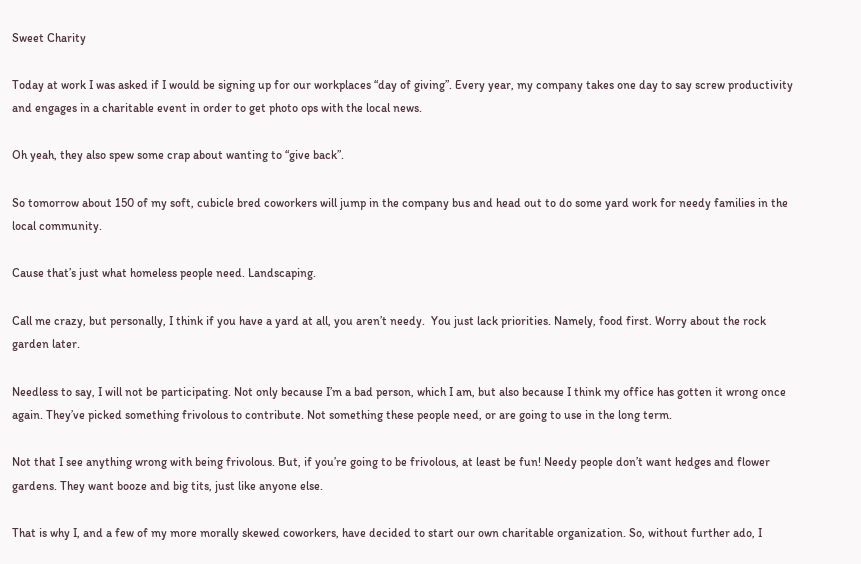Sweet Charity

Today at work I was asked if I would be signing up for our workplaces “day of giving”. Every year, my company takes one day to say screw productivity and engages in a charitable event in order to get photo ops with the local news.

Oh yeah, they also spew some crap about wanting to “give back”.

So tomorrow about 150 of my soft, cubicle bred coworkers will jump in the company bus and head out to do some yard work for needy families in the local community.

Cause that’s just what homeless people need. Landscaping.

Call me crazy, but personally, I think if you have a yard at all, you aren’t needy.  You just lack priorities. Namely, food first. Worry about the rock garden later.

Needless to say, I will not be participating. Not only because I’m a bad person, which I am, but also because I think my office has gotten it wrong once again. They’ve picked something frivolous to contribute. Not something these people need, or are going to use in the long term.

Not that I see anything wrong with being frivolous. But, if you’re going to be frivolous, at least be fun! Needy people don’t want hedges and flower gardens. They want booze and big tits, just like anyone else.

That is why I, and a few of my more morally skewed coworkers, have decided to start our own charitable organization. So, without further ado, I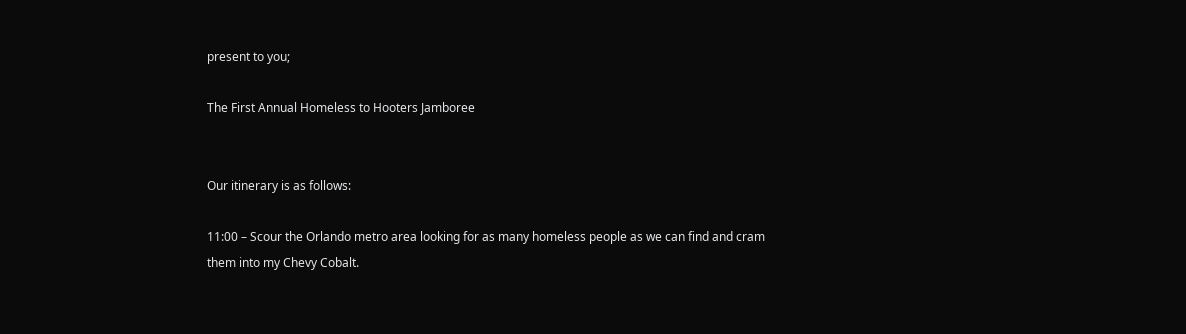present to you;

The First Annual Homeless to Hooters Jamboree


Our itinerary is as follows:

11:00 – Scour the Orlando metro area looking for as many homeless people as we can find and cram them into my Chevy Cobalt.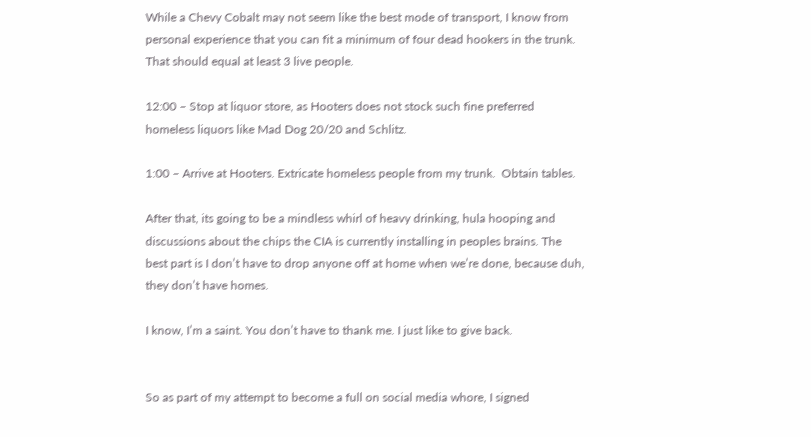While a Chevy Cobalt may not seem like the best mode of transport, I know from personal experience that you can fit a minimum of four dead hookers in the trunk. That should equal at least 3 live people.

12:00 – Stop at liquor store, as Hooters does not stock such fine preferred homeless liquors like Mad Dog 20/20 and Schlitz.

1:00 – Arrive at Hooters. Extricate homeless people from my trunk.  Obtain tables.

After that, its going to be a mindless whirl of heavy drinking, hula hooping and discussions about the chips the CIA is currently installing in peoples brains. The best part is I don’t have to drop anyone off at home when we’re done, because duh, they don’t have homes.

I know, I’m a saint. You don’t have to thank me. I just like to give back.


So as part of my attempt to become a full on social media whore, I signed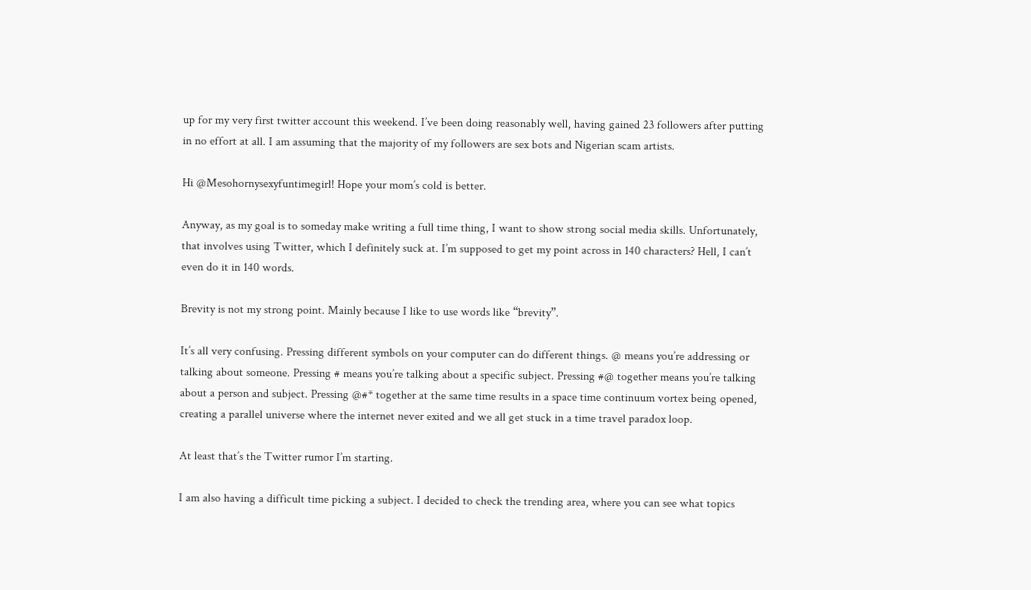up for my very first twitter account this weekend. I’ve been doing reasonably well, having gained 23 followers after putting in no effort at all. I am assuming that the majority of my followers are sex bots and Nigerian scam artists.

Hi @Mesohornysexyfuntimegirl! Hope your mom’s cold is better.

Anyway, as my goal is to someday make writing a full time thing, I want to show strong social media skills. Unfortunately, that involves using Twitter, which I definitely suck at. I’m supposed to get my point across in 140 characters? Hell, I can’t even do it in 140 words.

Brevity is not my strong point. Mainly because I like to use words like “brevity”.

It’s all very confusing. Pressing different symbols on your computer can do different things. @ means you’re addressing or talking about someone. Pressing # means you’re talking about a specific subject. Pressing #@ together means you’re talking about a person and subject. Pressing @#* together at the same time results in a space time continuum vortex being opened, creating a parallel universe where the internet never exited and we all get stuck in a time travel paradox loop.

At least that’s the Twitter rumor I’m starting.

I am also having a difficult time picking a subject. I decided to check the trending area, where you can see what topics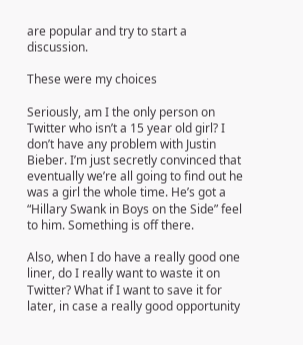are popular and try to start a discussion.

These were my choices

Seriously, am I the only person on Twitter who isn’t a 15 year old girl? I don’t have any problem with Justin Bieber. I’m just secretly convinced that eventually we’re all going to find out he was a girl the whole time. He’s got a “Hillary Swank in Boys on the Side” feel to him. Something is off there.

Also, when I do have a really good one liner, do I really want to waste it on Twitter? What if I want to save it for later, in case a really good opportunity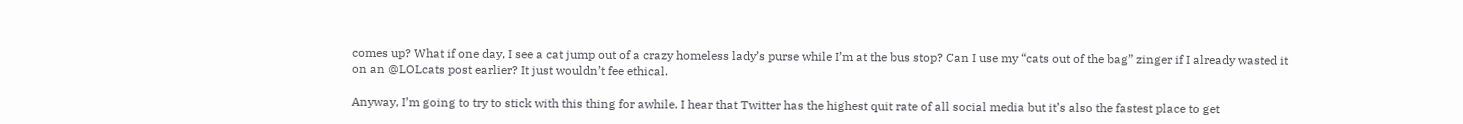comes up? What if one day, I see a cat jump out of a crazy homeless lady’s purse while I’m at the bus stop? Can I use my “cats out of the bag” zinger if I already wasted it on an @LOLcats post earlier? It just wouldn’t fee ethical.

Anyway, I’m going to try to stick with this thing for awhile. I hear that Twitter has the highest quit rate of all social media but it’s also the fastest place to get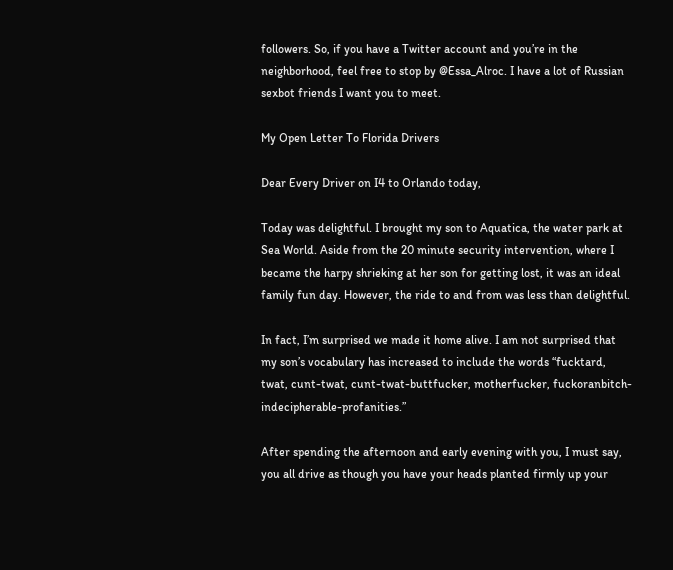followers. So, if you have a Twitter account and you’re in the neighborhood, feel free to stop by @Essa_Alroc. I have a lot of Russian sexbot friends I want you to meet.

My Open Letter To Florida Drivers

Dear Every Driver on I4 to Orlando today,

Today was delightful. I brought my son to Aquatica, the water park at Sea World. Aside from the 20 minute security intervention, where I became the harpy shrieking at her son for getting lost, it was an ideal family fun day. However, the ride to and from was less than delightful.

In fact, I’m surprised we made it home alive. I am not surprised that my son’s vocabulary has increased to include the words “fucktard, twat, cunt-twat, cunt-twat-buttfucker, motherfucker, fuckoranbitch-indecipherable-profanities.”

After spending the afternoon and early evening with you, I must say, you all drive as though you have your heads planted firmly up your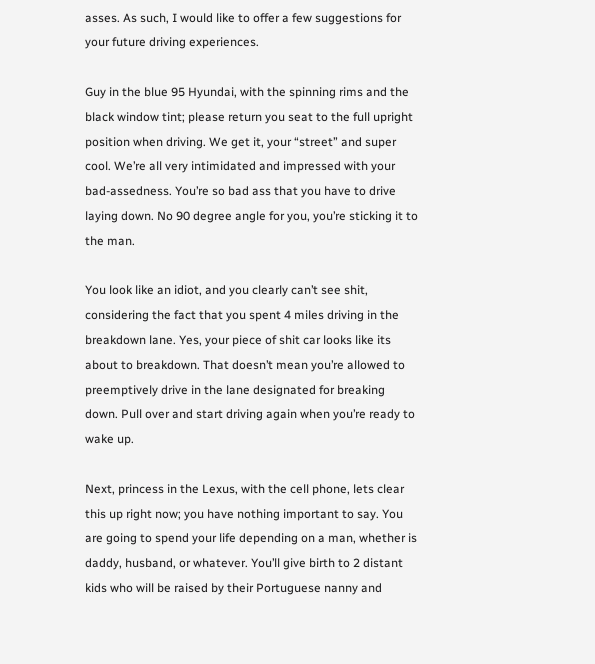asses. As such, I would like to offer a few suggestions for your future driving experiences.

Guy in the blue 95 Hyundai, with the spinning rims and the black window tint; please return you seat to the full upright position when driving. We get it, your “street” and super cool. We’re all very intimidated and impressed with your bad-assedness. You’re so bad ass that you have to drive laying down. No 90 degree angle for you, you’re sticking it to the man.

You look like an idiot, and you clearly can’t see shit, considering the fact that you spent 4 miles driving in the breakdown lane. Yes, your piece of shit car looks like its about to breakdown. That doesn’t mean you’re allowed to preemptively drive in the lane designated for breaking down. Pull over and start driving again when you’re ready to wake up.

Next, princess in the Lexus, with the cell phone, lets clear this up right now; you have nothing important to say. You are going to spend your life depending on a man, whether is daddy, husband, or whatever. You’ll give birth to 2 distant kids who will be raised by their Portuguese nanny and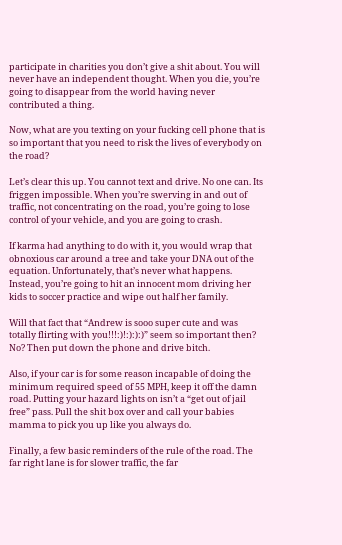participate in charities you don’t give a shit about. You will never have an independent thought. When you die, you’re going to disappear from the world having never contributed a thing.

Now, what are you texting on your fucking cell phone that is so important that you need to risk the lives of everybody on the road?

Let’s clear this up. You cannot text and drive. No one can. Its friggen impossible. When you’re swerving in and out of traffic, not concentrating on the road, you’re going to lose control of your vehicle, and you are going to crash.

If karma had anything to do with it, you would wrap that obnoxious car around a tree and take your DNA out of the equation. Unfortunately, that’s never what happens. Instead, you’re going to hit an innocent mom driving her kids to soccer practice and wipe out half her family.

Will that fact that “Andrew is sooo super cute and was totally flirting with you!!!:)!:):):)” seem so important then? No? Then put down the phone and drive bitch.

Also, if your car is for some reason incapable of doing the minimum required speed of 55 MPH, keep it off the damn road. Putting your hazard lights on isn’t a “get out of jail free” pass. Pull the shit box over and call your babies mamma to pick you up like you always do.

Finally, a few basic reminders of the rule of the road. The far right lane is for slower traffic, the far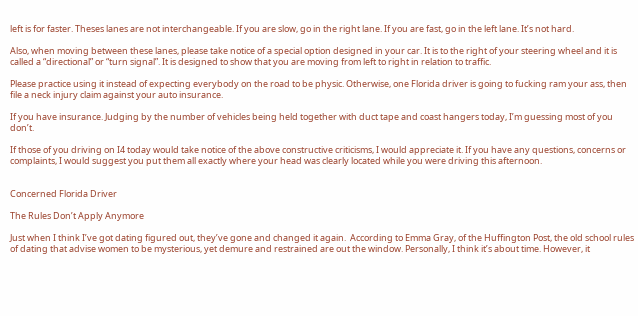left is for faster. Theses lanes are not interchangeable. If you are slow, go in the right lane. If you are fast, go in the left lane. It’s not hard.

Also, when moving between these lanes, please take notice of a special option designed in your car. It is to the right of your steering wheel and it is called a “directional” or “turn signal”. It is designed to show that you are moving from left to right in relation to traffic.

Please practice using it instead of expecting everybody on the road to be physic. Otherwise, one Florida driver is going to fucking ram your ass, then file a neck injury claim against your auto insurance.

If you have insurance. Judging by the number of vehicles being held together with duct tape and coast hangers today, I’m guessing most of you don’t.

If those of you driving on I4 today would take notice of the above constructive criticisms, I would appreciate it. If you have any questions, concerns or complaints, I would suggest you put them all exactly where your head was clearly located while you were driving this afternoon.


Concerned Florida Driver

The Rules Don’t Apply Anymore

Just when I think I’ve got dating figured out, they’ve gone and changed it again.  According to Emma Gray, of the Huffington Post, the old school rules of dating that advise women to be mysterious, yet demure and restrained are out the window. Personally, I think it’s about time. However, it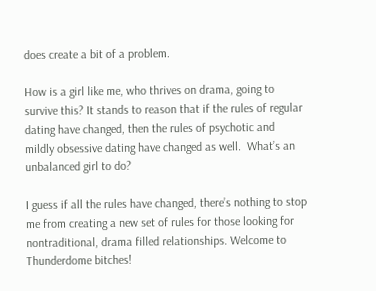does create a bit of a problem.

How is a girl like me, who thrives on drama, going to survive this? It stands to reason that if the rules of regular dating have changed, then the rules of psychotic and mildly obsessive dating have changed as well.  What’s an unbalanced girl to do?

I guess if all the rules have changed, there’s nothing to stop me from creating a new set of rules for those looking for nontraditional, drama filled relationships. Welcome to Thunderdome bitches!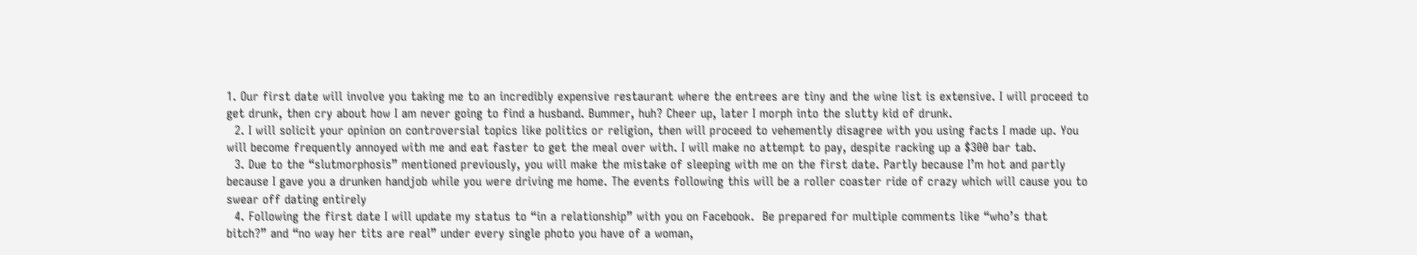1. Our first date will involve you taking me to an incredibly expensive restaurant where the entrees are tiny and the wine list is extensive. I will proceed to get drunk, then cry about how I am never going to find a husband. Bummer, huh? Cheer up, later I morph into the slutty kid of drunk.
  2. I will solicit your opinion on controversial topics like politics or religion, then will proceed to vehemently disagree with you using facts I made up. You will become frequently annoyed with me and eat faster to get the meal over with. I will make no attempt to pay, despite racking up a $300 bar tab.
  3. Due to the “slutmorphosis” mentioned previously, you will make the mistake of sleeping with me on the first date. Partly because I’m hot and partly because I gave you a drunken handjob while you were driving me home. The events following this will be a roller coaster ride of crazy which will cause you to swear off dating entirely
  4. Following the first date I will update my status to “in a relationship” with you on Facebook.  Be prepared for multiple comments like “who’s that bitch?” and “no way her tits are real” under every single photo you have of a woman,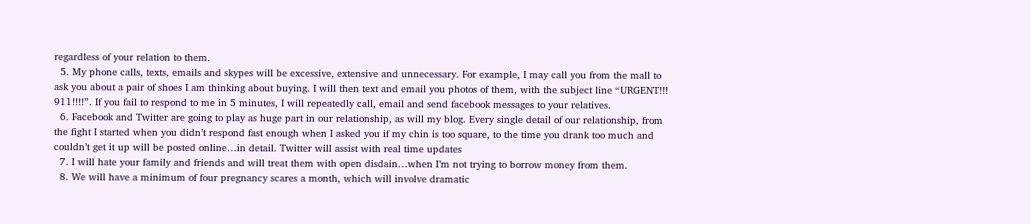regardless of your relation to them.
  5. My phone calls, texts, emails and skypes will be excessive, extensive and unnecessary. For example, I may call you from the mall to ask you about a pair of shoes I am thinking about buying. I will then text and email you photos of them, with the subject line “URGENT!!! 911!!!!”. If you fail to respond to me in 5 minutes, I will repeatedly call, email and send facebook messages to your relatives.
  6. Facebook and Twitter are going to play as huge part in our relationship, as will my blog. Every single detail of our relationship, from the fight I started when you didn’t respond fast enough when I asked you if my chin is too square, to the time you drank too much and couldn’t get it up will be posted online…in detail. Twitter will assist with real time updates
  7. I will hate your family and friends and will treat them with open disdain…when I’m not trying to borrow money from them.
  8. We will have a minimum of four pregnancy scares a month, which will involve dramatic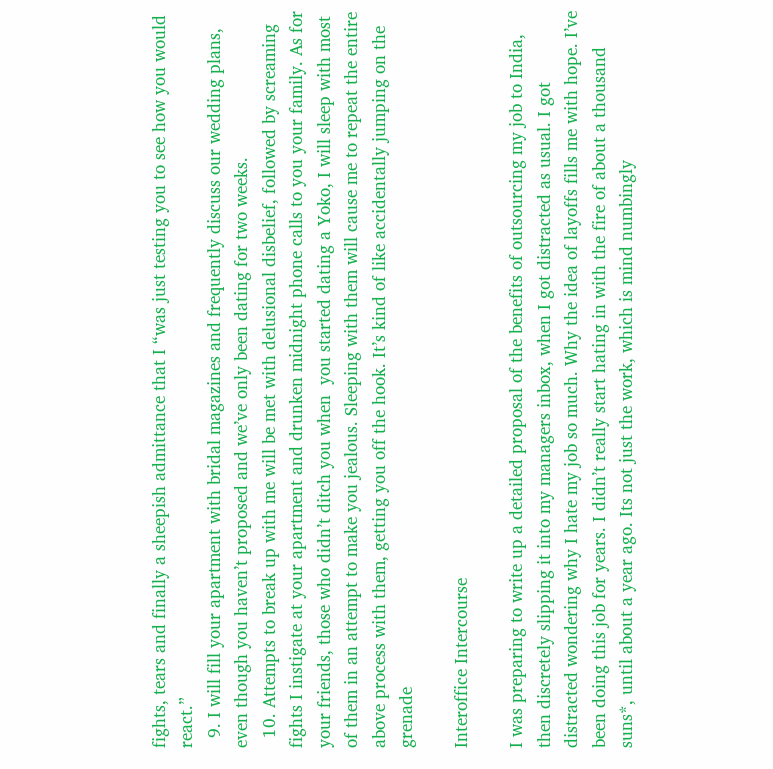fights, tears and finally a sheepish admittance that I “was just testing you to see how you would react.”
  9. I will fill your apartment with bridal magazines and frequently discuss our wedding plans, even though you haven’t proposed and we’ve only been dating for two weeks.
  10. Attempts to break up with me will be met with delusional disbelief, followed by screaming fights I instigate at your apartment and drunken midnight phone calls to you your family. As for your friends, those who didn’t ditch you when  you started dating a Yoko, I will sleep with most of them in an attempt to make you jealous. Sleeping with them will cause me to repeat the entire above process with them, getting you off the hook. It’s kind of like accidentally jumping on the grenade

Interoffice Intercourse

I was preparing to write up a detailed proposal of the benefits of outsourcing my job to India, then discretely slipping it into my managers inbox, when I got distracted as usual. I got distracted wondering why I hate my job so much. Why the idea of layoffs fills me with hope. I’ve been doing this job for years. I didn’t really start hating in with the fire of about a thousand suns*, until about a year ago. Its not just the work, which is mind numbingly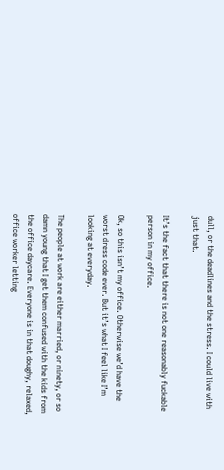dull, or the deadlines and the stress. I could live with just that.

It’s the fact that there is not one reasonably fuckable person in my office.

Ok, so this isn’t my office. Otherwise we’d have the worst dress code ever. But it’s what I feel like I’m looking at everyday.

The people at work are either married, or ninety, or so damn young that I get them confused with the kids from the office daycare. Everyone is in that doughy, relaxed, office worker letting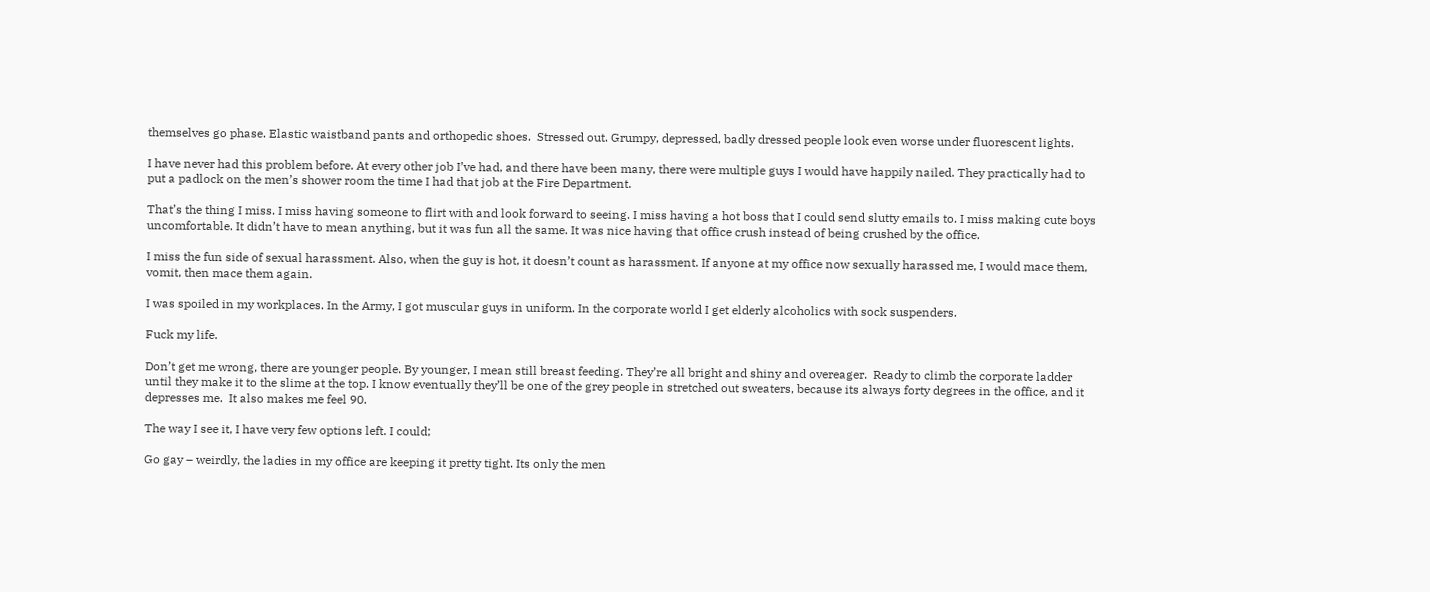themselves go phase. Elastic waistband pants and orthopedic shoes.  Stressed out. Grumpy, depressed, badly dressed people look even worse under fluorescent lights.

I have never had this problem before. At every other job I’ve had, and there have been many, there were multiple guys I would have happily nailed. They practically had to put a padlock on the men’s shower room the time I had that job at the Fire Department.

That’s the thing I miss. I miss having someone to flirt with and look forward to seeing. I miss having a hot boss that I could send slutty emails to. I miss making cute boys uncomfortable. It didn’t have to mean anything, but it was fun all the same. It was nice having that office crush instead of being crushed by the office.

I miss the fun side of sexual harassment. Also, when the guy is hot, it doesn’t count as harassment. If anyone at my office now sexually harassed me, I would mace them, vomit, then mace them again.

I was spoiled in my workplaces. In the Army, I got muscular guys in uniform. In the corporate world I get elderly alcoholics with sock suspenders.

Fuck my life.

Don’t get me wrong, there are younger people. By younger, I mean still breast feeding. They’re all bright and shiny and overeager.  Ready to climb the corporate ladder until they make it to the slime at the top. I know eventually they’ll be one of the grey people in stretched out sweaters, because its always forty degrees in the office, and it depresses me.  It also makes me feel 90.

The way I see it, I have very few options left. I could;

Go gay – weirdly, the ladies in my office are keeping it pretty tight. Its only the men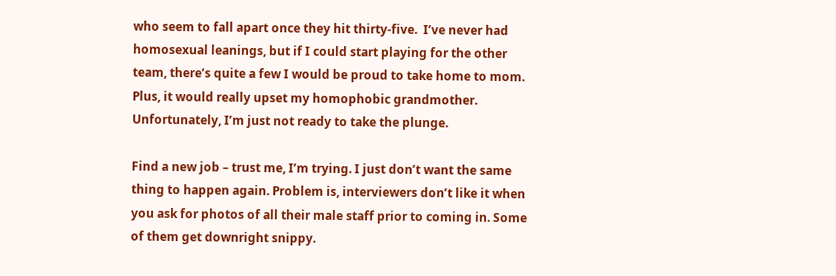who seem to fall apart once they hit thirty-five.  I’ve never had homosexual leanings, but if I could start playing for the other team, there’s quite a few I would be proud to take home to mom. Plus, it would really upset my homophobic grandmother.  Unfortunately, I’m just not ready to take the plunge.

Find a new job – trust me, I’m trying. I just don’t want the same thing to happen again. Problem is, interviewers don’t like it when you ask for photos of all their male staff prior to coming in. Some of them get downright snippy.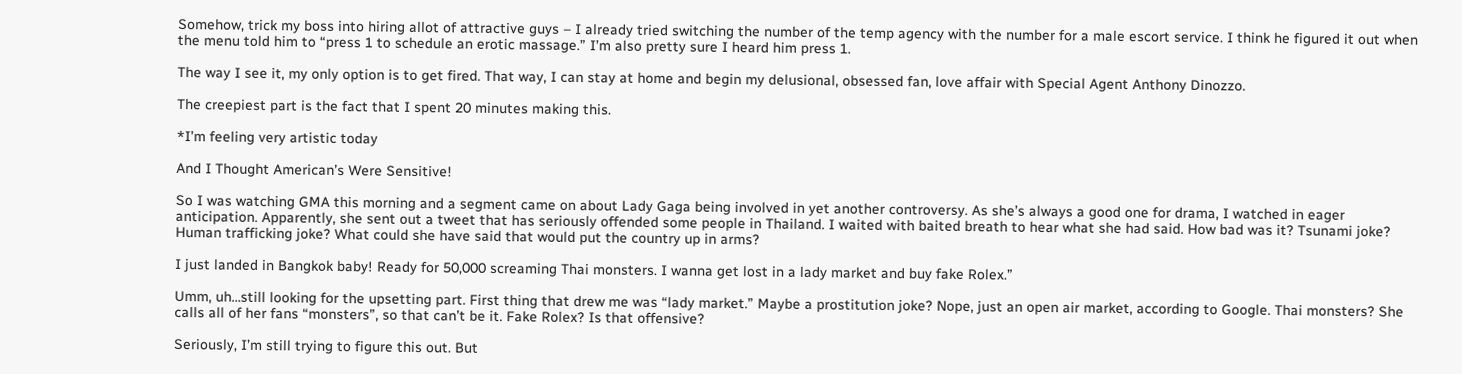Somehow, trick my boss into hiring allot of attractive guys – I already tried switching the number of the temp agency with the number for a male escort service. I think he figured it out when the menu told him to “press 1 to schedule an erotic massage.” I’m also pretty sure I heard him press 1.

The way I see it, my only option is to get fired. That way, I can stay at home and begin my delusional, obsessed fan, love affair with Special Agent Anthony Dinozzo.

The creepiest part is the fact that I spent 20 minutes making this.

*I’m feeling very artistic today

And I Thought American’s Were Sensitive!

So I was watching GMA this morning and a segment came on about Lady Gaga being involved in yet another controversy. As she’s always a good one for drama, I watched in eager anticipation. Apparently, she sent out a tweet that has seriously offended some people in Thailand. I waited with baited breath to hear what she had said. How bad was it? Tsunami joke? Human trafficking joke? What could she have said that would put the country up in arms?

I just landed in Bangkok baby! Ready for 50,000 screaming Thai monsters. I wanna get lost in a lady market and buy fake Rolex.”

Umm, uh…still looking for the upsetting part. First thing that drew me was “lady market.” Maybe a prostitution joke? Nope, just an open air market, according to Google. Thai monsters? She calls all of her fans “monsters”, so that can’t be it. Fake Rolex? Is that offensive?

Seriously, I’m still trying to figure this out. But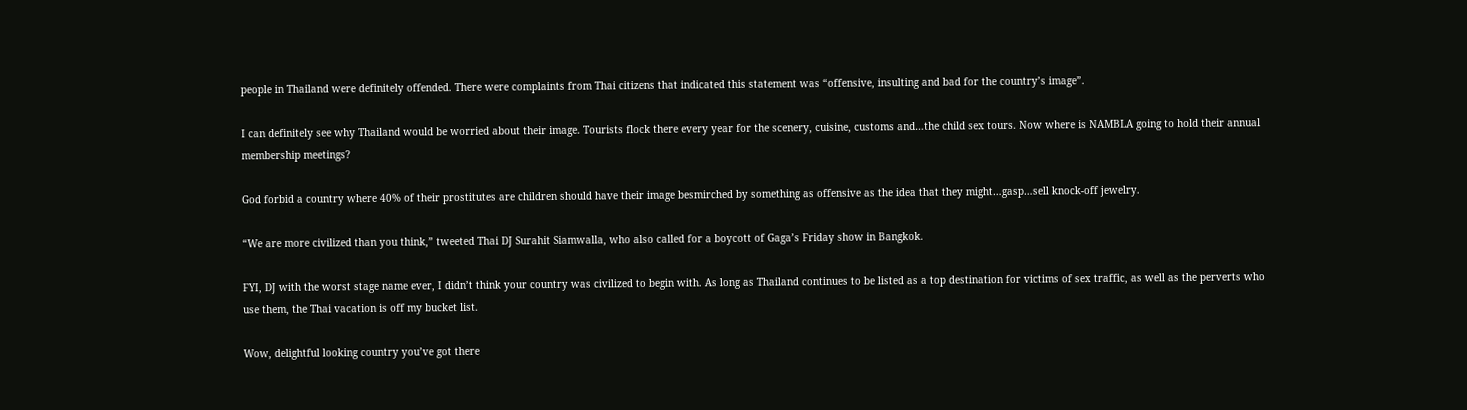people in Thailand were definitely offended. There were complaints from Thai citizens that indicated this statement was “offensive, insulting and bad for the country’s image”.

I can definitely see why Thailand would be worried about their image. Tourists flock there every year for the scenery, cuisine, customs and…the child sex tours. Now where is NAMBLA going to hold their annual membership meetings?

God forbid a country where 40% of their prostitutes are children should have their image besmirched by something as offensive as the idea that they might…gasp…sell knock-off jewelry.

“We are more civilized than you think,” tweeted Thai DJ Surahit Siamwalla, who also called for a boycott of Gaga’s Friday show in Bangkok.

FYI, DJ with the worst stage name ever, I didn’t think your country was civilized to begin with. As long as Thailand continues to be listed as a top destination for victims of sex traffic, as well as the perverts who use them, the Thai vacation is off my bucket list.

Wow, delightful looking country you’ve got there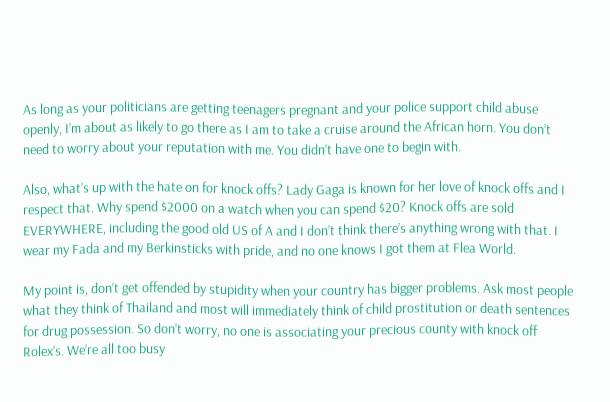As long as your politicians are getting teenagers pregnant and your police support child abuse openly, I’m about as likely to go there as I am to take a cruise around the African horn. You don’t need to worry about your reputation with me. You didn’t have one to begin with.

Also, what’s up with the hate on for knock offs? Lady Gaga is known for her love of knock offs and I respect that. Why spend $2000 on a watch when you can spend $20? Knock offs are sold EVERYWHERE, including the good old US of A and I don’t think there’s anything wrong with that. I wear my Fada and my Berkinsticks with pride, and no one knows I got them at Flea World.

My point is, don’t get offended by stupidity when your country has bigger problems. Ask most people what they think of Thailand and most will immediately think of child prostitution or death sentences for drug possession. So don’t worry, no one is associating your precious county with knock off Rolex’s. We’re all too busy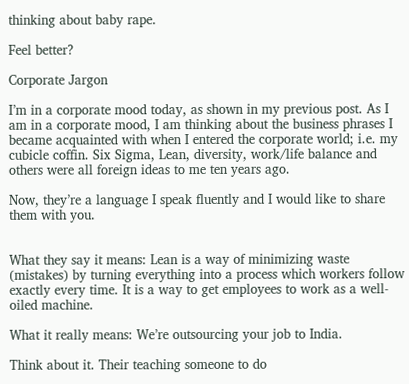thinking about baby rape.

Feel better?

Corporate Jargon

I’m in a corporate mood today, as shown in my previous post. As I am in a corporate mood, I am thinking about the business phrases I became acquainted with when I entered the corporate world; i.e. my cubicle coffin. Six Sigma, Lean, diversity, work/life balance and others were all foreign ideas to me ten years ago.

Now, they’re a language I speak fluently and I would like to share them with you.


What they say it means: Lean is a way of minimizing waste (mistakes) by turning everything into a process which workers follow exactly every time. It is a way to get employees to work as a well-oiled machine.

What it really means: We’re outsourcing your job to India.

Think about it. Their teaching someone to do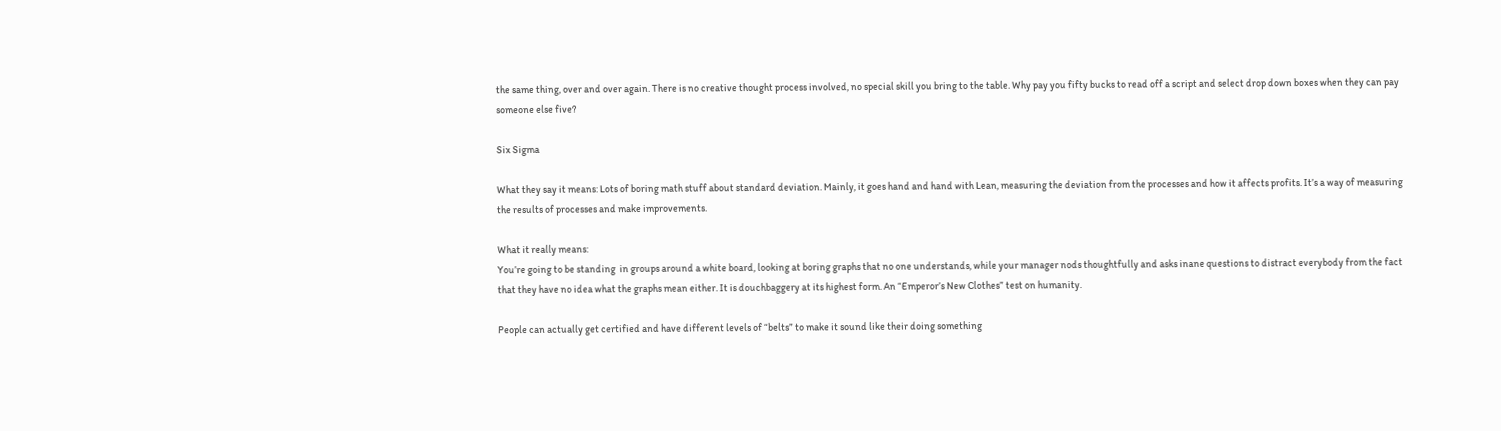the same thing, over and over again. There is no creative thought process involved, no special skill you bring to the table. Why pay you fifty bucks to read off a script and select drop down boxes when they can pay someone else five?

Six Sigma

What they say it means: Lots of boring math stuff about standard deviation. Mainly, it goes hand and hand with Lean, measuring the deviation from the processes and how it affects profits. It’s a way of measuring the results of processes and make improvements.

What it really means:
You’re going to be standing  in groups around a white board, looking at boring graphs that no one understands, while your manager nods thoughtfully and asks inane questions to distract everybody from the fact that they have no idea what the graphs mean either. It is douchbaggery at its highest form. An “Emperor’s New Clothes” test on humanity.

People can actually get certified and have different levels of “belts” to make it sound like their doing something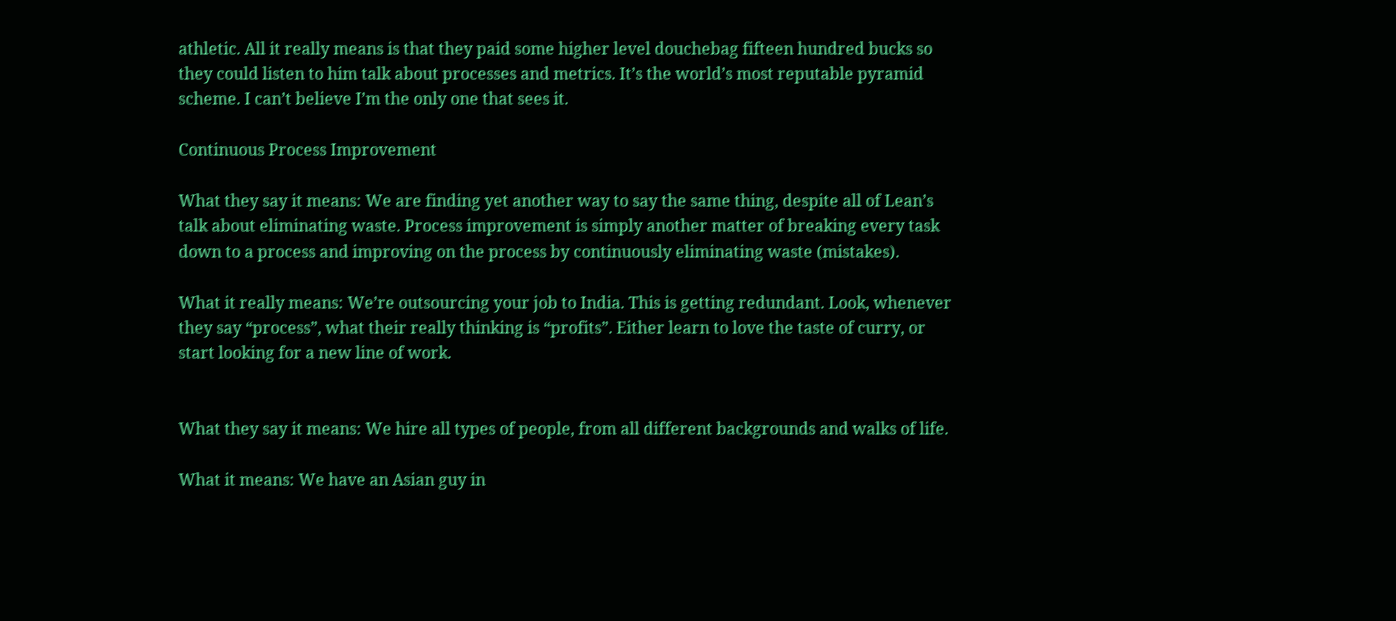athletic. All it really means is that they paid some higher level douchebag fifteen hundred bucks so they could listen to him talk about processes and metrics. It’s the world’s most reputable pyramid scheme. I can’t believe I’m the only one that sees it.

Continuous Process Improvement

What they say it means: We are finding yet another way to say the same thing, despite all of Lean’s talk about eliminating waste. Process improvement is simply another matter of breaking every task down to a process and improving on the process by continuously eliminating waste (mistakes).

What it really means: We’re outsourcing your job to India. This is getting redundant. Look, whenever they say “process”, what their really thinking is “profits”. Either learn to love the taste of curry, or start looking for a new line of work.


What they say it means: We hire all types of people, from all different backgrounds and walks of life.

What it means: We have an Asian guy in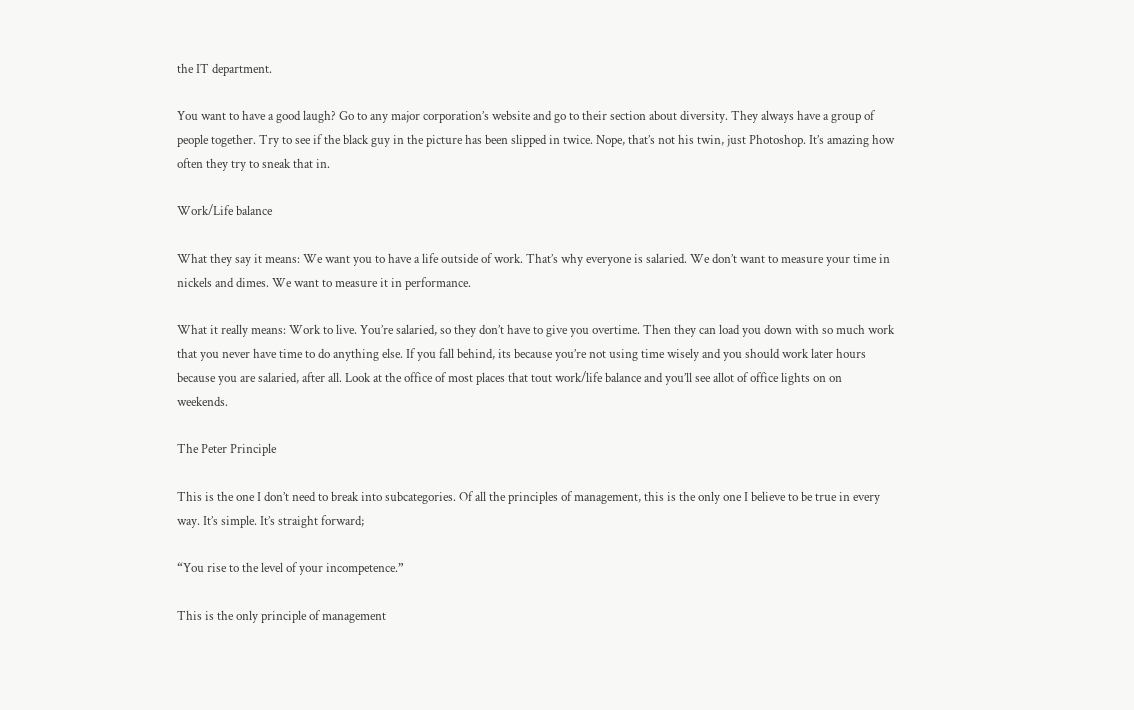the IT department.

You want to have a good laugh? Go to any major corporation’s website and go to their section about diversity. They always have a group of people together. Try to see if the black guy in the picture has been slipped in twice. Nope, that’s not his twin, just Photoshop. It’s amazing how often they try to sneak that in.

Work/Life balance

What they say it means: We want you to have a life outside of work. That’s why everyone is salaried. We don’t want to measure your time in nickels and dimes. We want to measure it in performance.

What it really means: Work to live. You’re salaried, so they don’t have to give you overtime. Then they can load you down with so much work that you never have time to do anything else. If you fall behind, its because you’re not using time wisely and you should work later hours because you are salaried, after all. Look at the office of most places that tout work/life balance and you’ll see allot of office lights on on weekends.

The Peter Principle

This is the one I don’t need to break into subcategories. Of all the principles of management, this is the only one I believe to be true in every way. It’s simple. It’s straight forward;

“You rise to the level of your incompetence.”

This is the only principle of management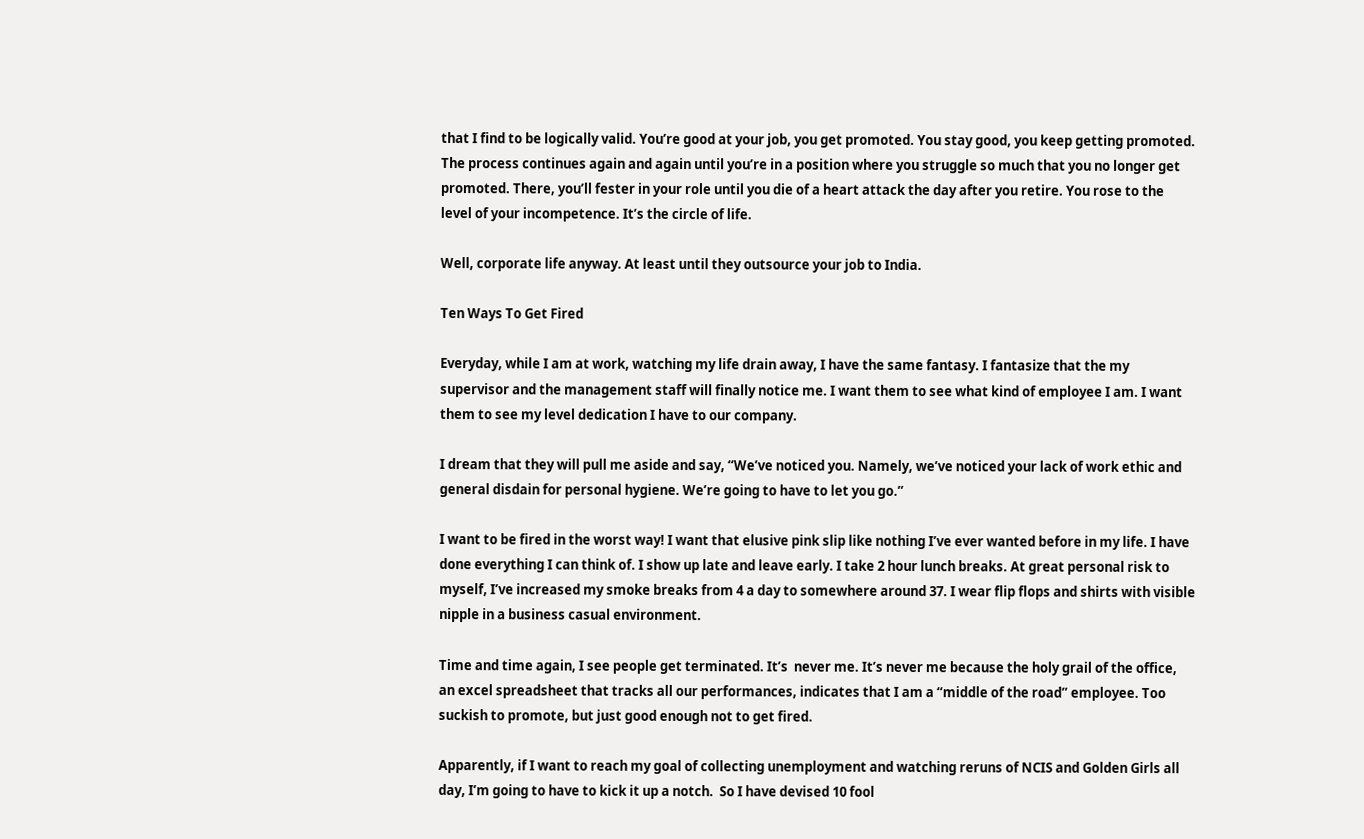that I find to be logically valid. You’re good at your job, you get promoted. You stay good, you keep getting promoted. The process continues again and again until you’re in a position where you struggle so much that you no longer get promoted. There, you’ll fester in your role until you die of a heart attack the day after you retire. You rose to the level of your incompetence. It’s the circle of life.

Well, corporate life anyway. At least until they outsource your job to India.

Ten Ways To Get Fired

Everyday, while I am at work, watching my life drain away, I have the same fantasy. I fantasize that the my supervisor and the management staff will finally notice me. I want them to see what kind of employee I am. I want them to see my level dedication I have to our company.

I dream that they will pull me aside and say, “We’ve noticed you. Namely, we’ve noticed your lack of work ethic and general disdain for personal hygiene. We’re going to have to let you go.”

I want to be fired in the worst way! I want that elusive pink slip like nothing I’ve ever wanted before in my life. I have done everything I can think of. I show up late and leave early. I take 2 hour lunch breaks. At great personal risk to myself, I’ve increased my smoke breaks from 4 a day to somewhere around 37. I wear flip flops and shirts with visible nipple in a business casual environment.

Time and time again, I see people get terminated. It’s  never me. It’s never me because the holy grail of the office, an excel spreadsheet that tracks all our performances, indicates that I am a “middle of the road” employee. Too suckish to promote, but just good enough not to get fired.

Apparently, if I want to reach my goal of collecting unemployment and watching reruns of NCIS and Golden Girls all day, I’m going to have to kick it up a notch.  So I have devised 10 fool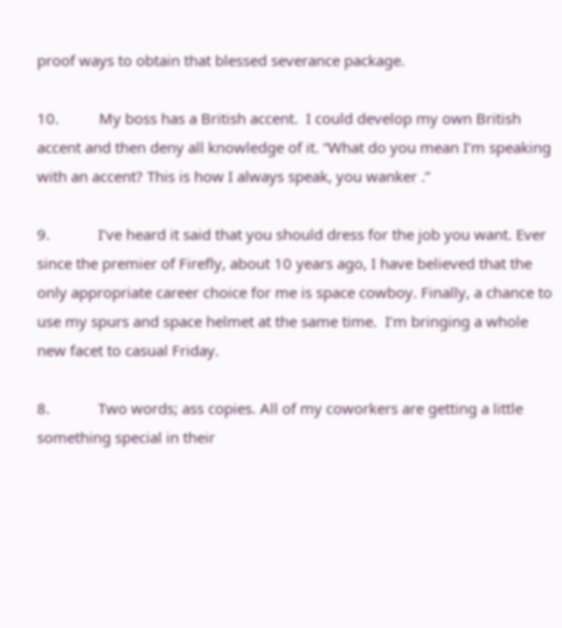proof ways to obtain that blessed severance package.

10.          My boss has a British accent.  I could develop my own British accent and then deny all knowledge of it. “What do you mean I’m speaking with an accent? This is how I always speak, you wanker .”

9.            I’ve heard it said that you should dress for the job you want. Ever since the premier of Firefly, about 10 years ago, I have believed that the only appropriate career choice for me is space cowboy. Finally, a chance to use my spurs and space helmet at the same time.  I’m bringing a whole new facet to casual Friday.

8.            Two words; ass copies. All of my coworkers are getting a little something special in their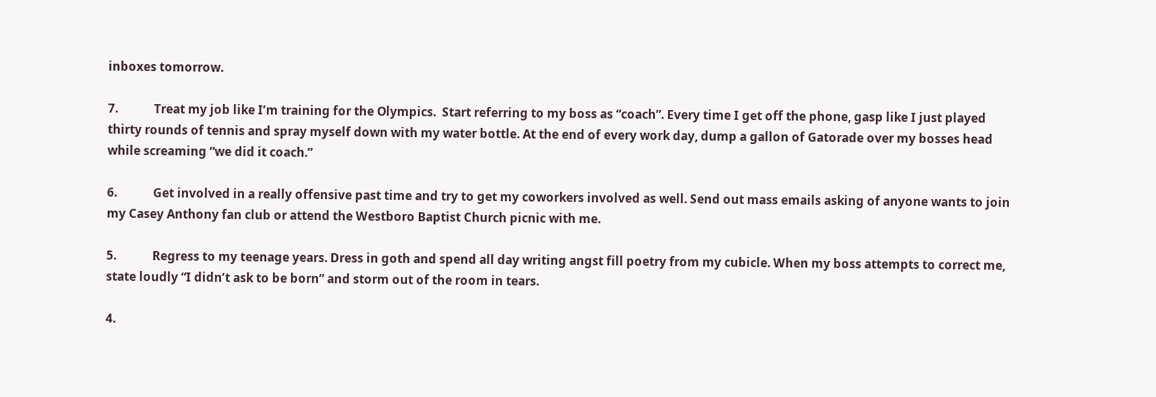inboxes tomorrow.

7.            Treat my job like I’m training for the Olympics.  Start referring to my boss as “coach”. Every time I get off the phone, gasp like I just played thirty rounds of tennis and spray myself down with my water bottle. At the end of every work day, dump a gallon of Gatorade over my bosses head while screaming “we did it coach.”

6.            Get involved in a really offensive past time and try to get my coworkers involved as well. Send out mass emails asking of anyone wants to join my Casey Anthony fan club or attend the Westboro Baptist Church picnic with me.

5.            Regress to my teenage years. Dress in goth and spend all day writing angst fill poetry from my cubicle. When my boss attempts to correct me, state loudly “I didn’t ask to be born” and storm out of the room in tears.

4.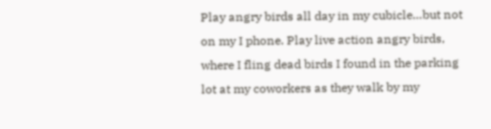Play angry birds all day in my cubicle…but not on my I phone. Play live action angry birds, where I fling dead birds I found in the parking lot at my coworkers as they walk by my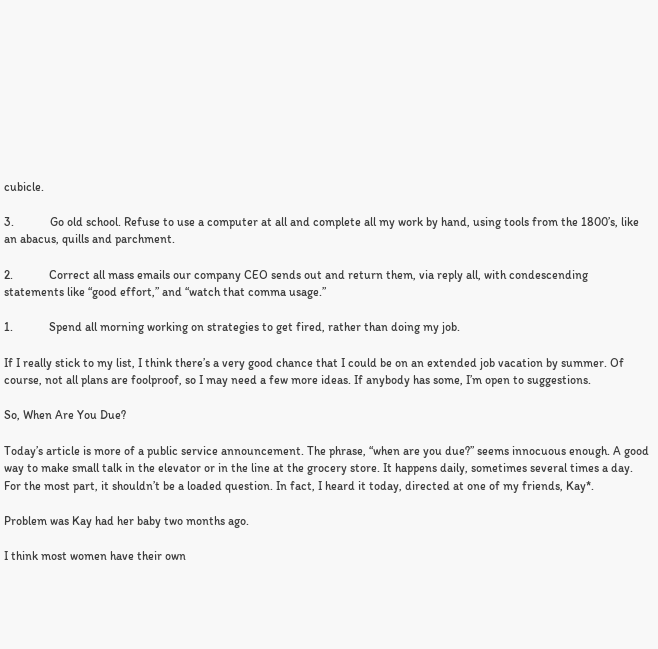cubicle.

3.            Go old school. Refuse to use a computer at all and complete all my work by hand, using tools from the 1800’s, like an abacus, quills and parchment.

2.            Correct all mass emails our company CEO sends out and return them, via reply all, with condescending statements like “good effort,” and “watch that comma usage.”

1.            Spend all morning working on strategies to get fired, rather than doing my job.

If I really stick to my list, I think there’s a very good chance that I could be on an extended job vacation by summer. Of course, not all plans are foolproof, so I may need a few more ideas. If anybody has some, I’m open to suggestions.

So, When Are You Due?

Today’s article is more of a public service announcement. The phrase, “when are you due?” seems innocuous enough. A good way to make small talk in the elevator or in the line at the grocery store. It happens daily, sometimes several times a day. For the most part, it shouldn’t be a loaded question. In fact, I heard it today, directed at one of my friends, Kay*.

Problem was Kay had her baby two months ago.

I think most women have their own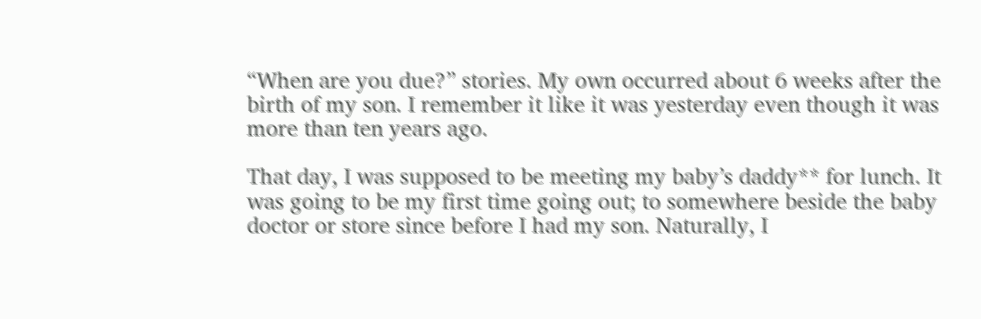“When are you due?” stories. My own occurred about 6 weeks after the birth of my son. I remember it like it was yesterday even though it was more than ten years ago.

That day, I was supposed to be meeting my baby’s daddy** for lunch. It was going to be my first time going out; to somewhere beside the baby doctor or store since before I had my son. Naturally, I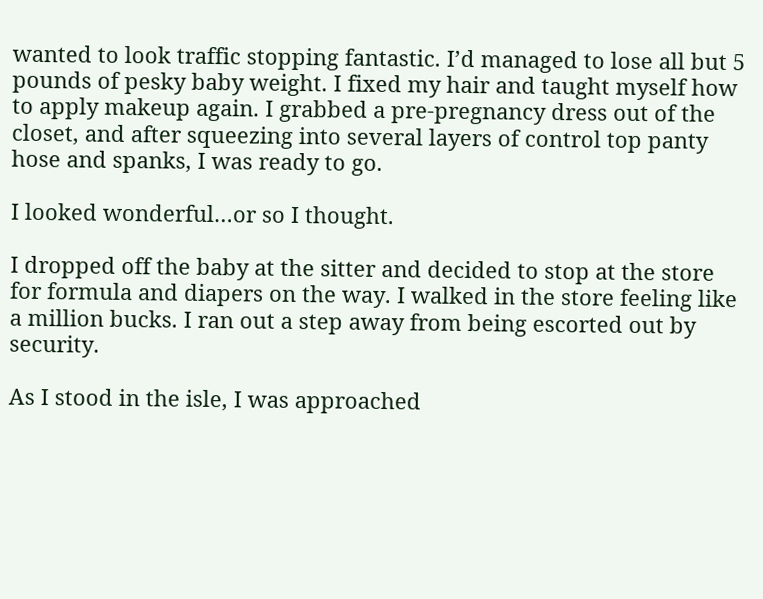wanted to look traffic stopping fantastic. I’d managed to lose all but 5 pounds of pesky baby weight. I fixed my hair and taught myself how to apply makeup again. I grabbed a pre-pregnancy dress out of the closet, and after squeezing into several layers of control top panty hose and spanks, I was ready to go.

I looked wonderful…or so I thought.

I dropped off the baby at the sitter and decided to stop at the store for formula and diapers on the way. I walked in the store feeling like a million bucks. I ran out a step away from being escorted out by security.

As I stood in the isle, I was approached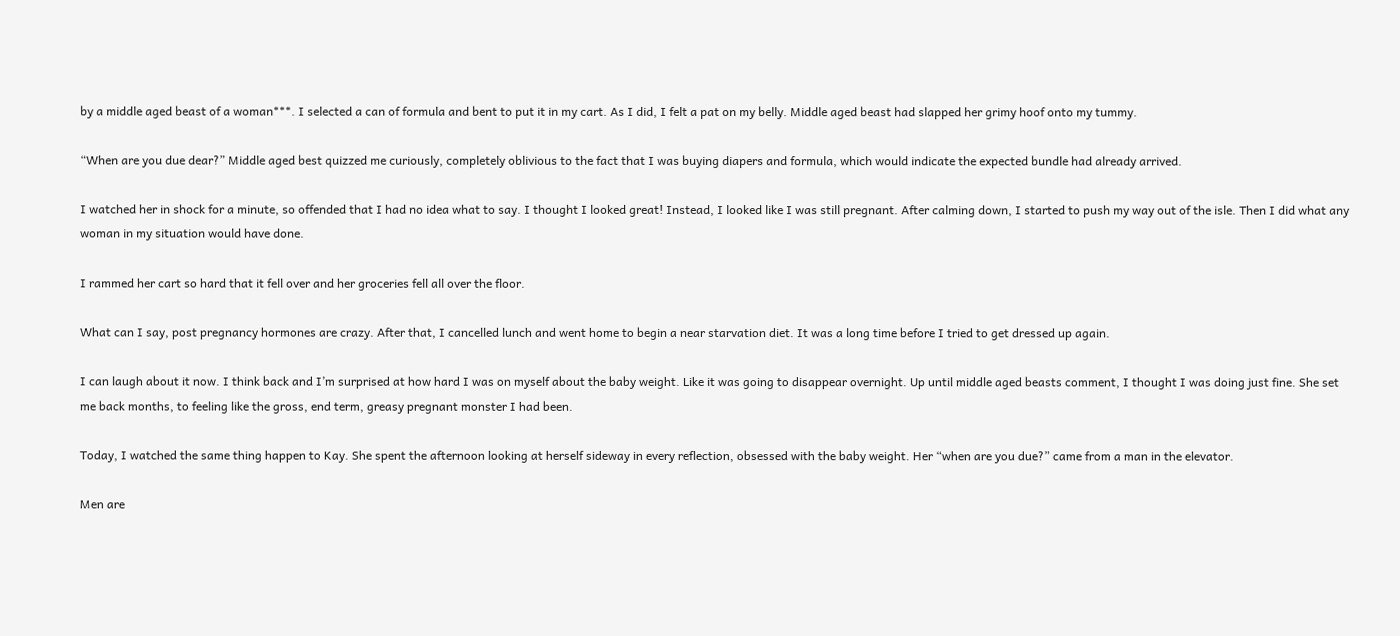by a middle aged beast of a woman***. I selected a can of formula and bent to put it in my cart. As I did, I felt a pat on my belly. Middle aged beast had slapped her grimy hoof onto my tummy.

“When are you due dear?” Middle aged best quizzed me curiously, completely oblivious to the fact that I was buying diapers and formula, which would indicate the expected bundle had already arrived.

I watched her in shock for a minute, so offended that I had no idea what to say. I thought I looked great! Instead, I looked like I was still pregnant. After calming down, I started to push my way out of the isle. Then I did what any woman in my situation would have done.

I rammed her cart so hard that it fell over and her groceries fell all over the floor.

What can I say, post pregnancy hormones are crazy. After that, I cancelled lunch and went home to begin a near starvation diet. It was a long time before I tried to get dressed up again.

I can laugh about it now. I think back and I’m surprised at how hard I was on myself about the baby weight. Like it was going to disappear overnight. Up until middle aged beasts comment, I thought I was doing just fine. She set me back months, to feeling like the gross, end term, greasy pregnant monster I had been.

Today, I watched the same thing happen to Kay. She spent the afternoon looking at herself sideway in every reflection, obsessed with the baby weight. Her “when are you due?” came from a man in the elevator.

Men are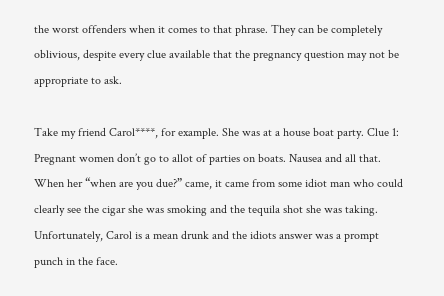the worst offenders when it comes to that phrase. They can be completely oblivious, despite every clue available that the pregnancy question may not be appropriate to ask.

Take my friend Carol****, for example. She was at a house boat party. Clue 1: Pregnant women don’t go to allot of parties on boats. Nausea and all that. When her “when are you due?” came, it came from some idiot man who could clearly see the cigar she was smoking and the tequila shot she was taking. Unfortunately, Carol is a mean drunk and the idiots answer was a prompt punch in the face.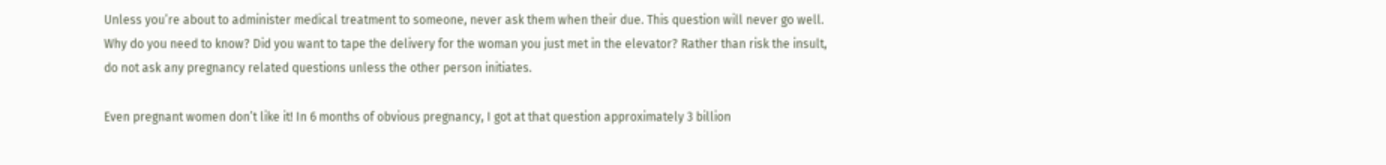Unless you’re about to administer medical treatment to someone, never ask them when their due. This question will never go well. Why do you need to know? Did you want to tape the delivery for the woman you just met in the elevator? Rather than risk the insult, do not ask any pregnancy related questions unless the other person initiates.

Even pregnant women don’t like it! In 6 months of obvious pregnancy, I got at that question approximately 3 billion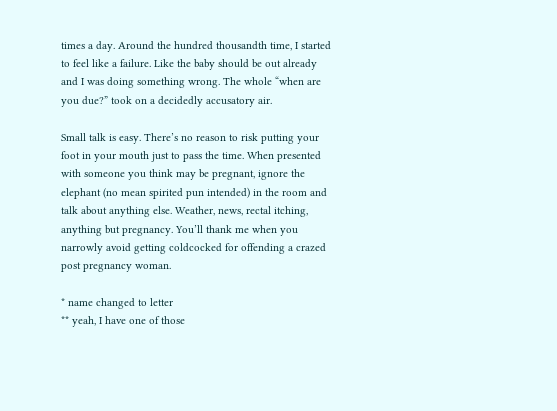times a day. Around the hundred thousandth time, I started to feel like a failure. Like the baby should be out already and I was doing something wrong. The whole “when are you due?” took on a decidedly accusatory air.

Small talk is easy. There’s no reason to risk putting your foot in your mouth just to pass the time. When presented with someone you think may be pregnant, ignore the elephant (no mean spirited pun intended) in the room and talk about anything else. Weather, news, rectal itching, anything but pregnancy. You’ll thank me when you narrowly avoid getting coldcocked for offending a crazed post pregnancy woman.

* name changed to letter
** yeah, I have one of those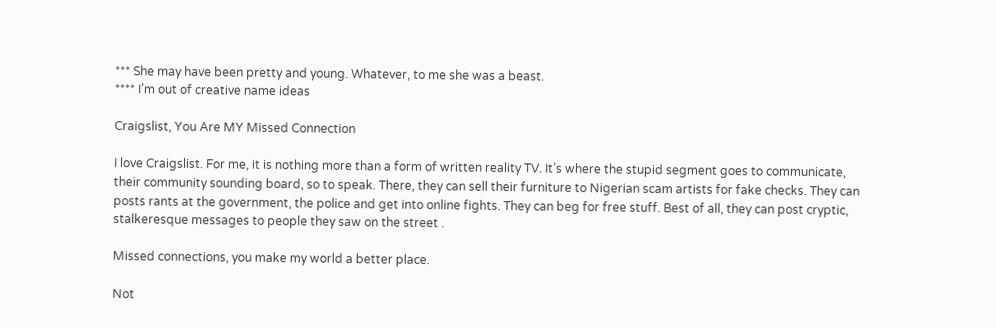*** She may have been pretty and young. Whatever, to me she was a beast.
**** I’m out of creative name ideas

Craigslist, You Are MY Missed Connection

I love Craigslist. For me, it is nothing more than a form of written reality TV. It’s where the stupid segment goes to communicate, their community sounding board, so to speak. There, they can sell their furniture to Nigerian scam artists for fake checks. They can posts rants at the government, the police and get into online fights. They can beg for free stuff. Best of all, they can post cryptic, stalkeresque messages to people they saw on the street .

Missed connections, you make my world a better place.

Not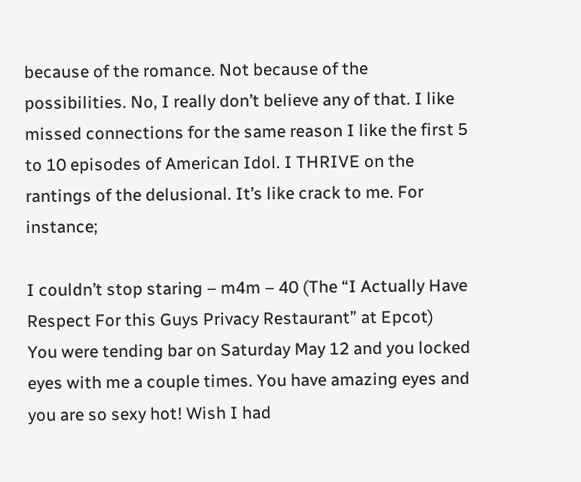because of the romance. Not because of the possibilities. No, I really don’t believe any of that. I like missed connections for the same reason I like the first 5 to 10 episodes of American Idol. I THRIVE on the rantings of the delusional. It’s like crack to me. For instance;

I couldn’t stop staring – m4m – 40 (The “I Actually Have Respect For this Guys Privacy Restaurant” at Epcot)
You were tending bar on Saturday May 12 and you locked eyes with me a couple times. You have amazing eyes and you are so sexy hot! Wish I had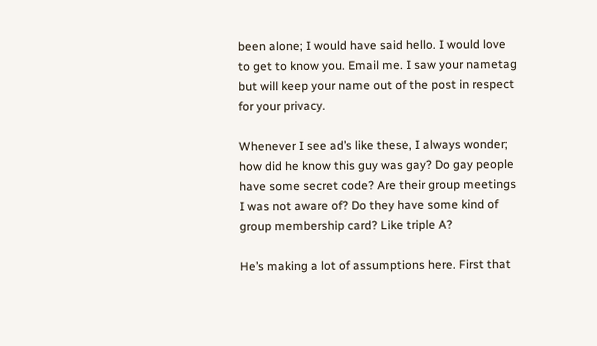been alone; I would have said hello. I would love to get to know you. Email me. I saw your nametag but will keep your name out of the post in respect for your privacy.

Whenever I see ad’s like these, I always wonder; how did he know this guy was gay? Do gay people have some secret code? Are their group meetings I was not aware of? Do they have some kind of group membership card? Like triple A?

He’s making a lot of assumptions here. First that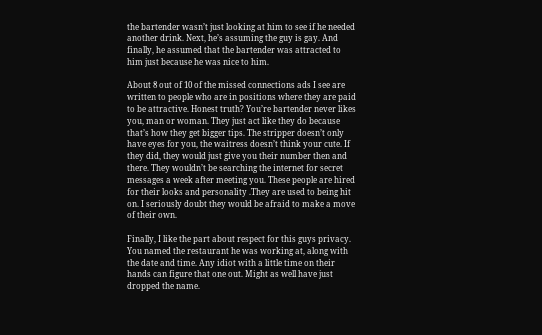the bartender wasn’t just looking at him to see if he needed another drink. Next, he’s assuming the guy is gay. And finally, he assumed that the bartender was attracted to him just because he was nice to him.

About 8 out of 10 of the missed connections ads I see are written to people who are in positions where they are paid to be attractive. Honest truth? You’re bartender never likes you, man or woman. They just act like they do because that’s how they get bigger tips. The stripper doesn’t only have eyes for you, the waitress doesn’t think your cute. If they did, they would just give you their number then and there. They wouldn’t be searching the internet for secret messages a week after meeting you. These people are hired for their looks and personality .They are used to being hit on. I seriously doubt they would be afraid to make a move of their own.

Finally, I like the part about respect for this guys privacy. You named the restaurant he was working at, along with the date and time. Any idiot with a little time on their hands can figure that one out. Might as well have just dropped the name.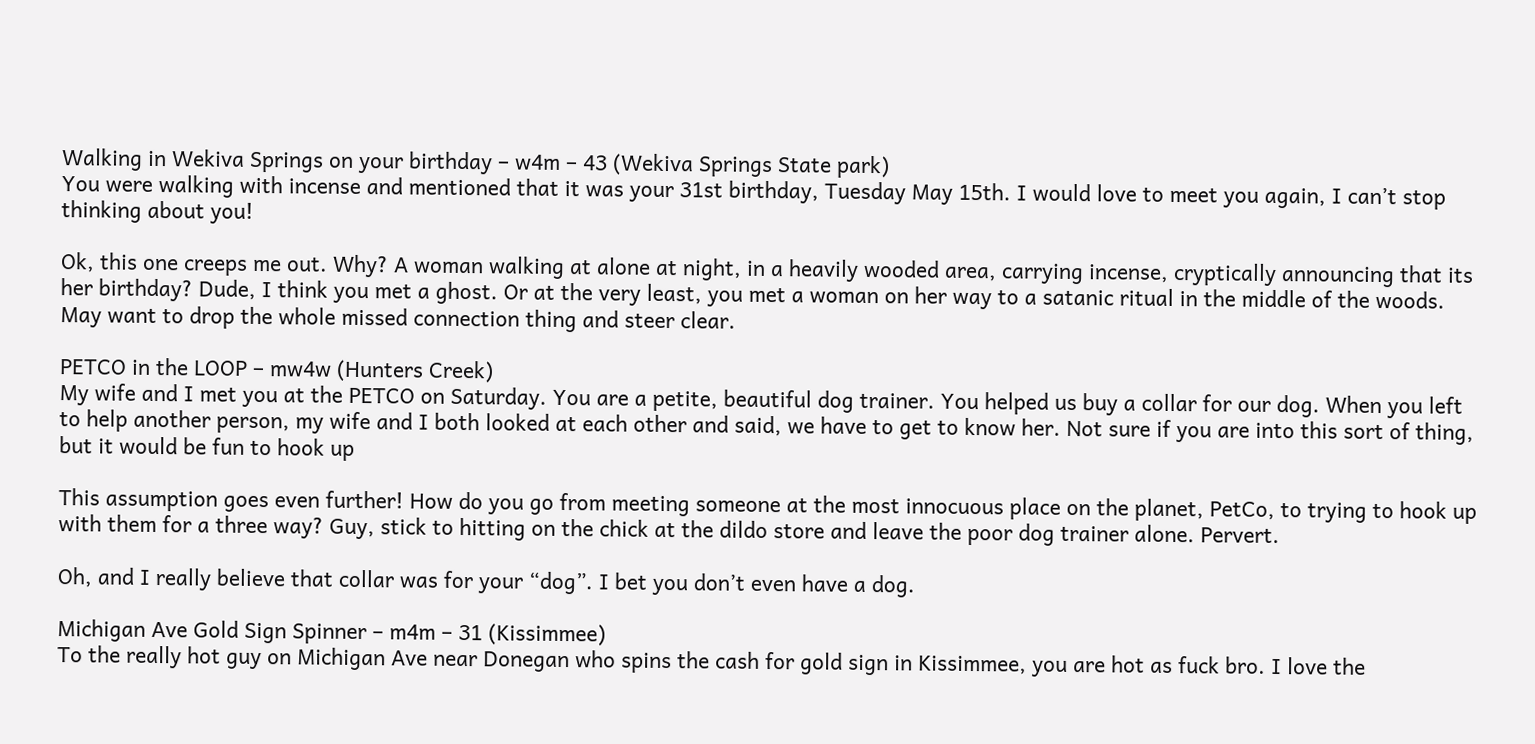Walking in Wekiva Springs on your birthday – w4m – 43 (Wekiva Springs State park)
You were walking with incense and mentioned that it was your 31st birthday, Tuesday May 15th. I would love to meet you again, I can’t stop thinking about you!

Ok, this one creeps me out. Why? A woman walking at alone at night, in a heavily wooded area, carrying incense, cryptically announcing that its her birthday? Dude, I think you met a ghost. Or at the very least, you met a woman on her way to a satanic ritual in the middle of the woods. May want to drop the whole missed connection thing and steer clear.

PETCO in the LOOP – mw4w (Hunters Creek)
My wife and I met you at the PETCO on Saturday. You are a petite, beautiful dog trainer. You helped us buy a collar for our dog. When you left to help another person, my wife and I both looked at each other and said, we have to get to know her. Not sure if you are into this sort of thing, but it would be fun to hook up

This assumption goes even further! How do you go from meeting someone at the most innocuous place on the planet, PetCo, to trying to hook up with them for a three way? Guy, stick to hitting on the chick at the dildo store and leave the poor dog trainer alone. Pervert.

Oh, and I really believe that collar was for your “dog”. I bet you don’t even have a dog.

Michigan Ave Gold Sign Spinner – m4m – 31 (Kissimmee)
To the really hot guy on Michigan Ave near Donegan who spins the cash for gold sign in Kissimmee, you are hot as fuck bro. I love the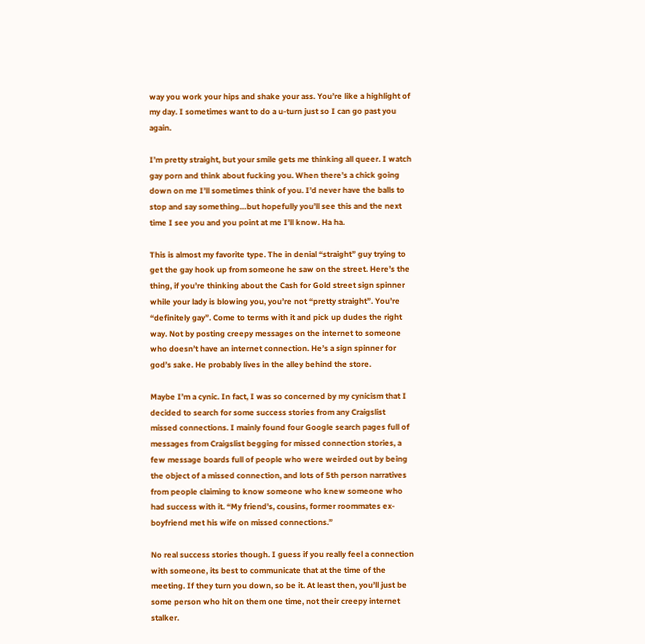way you work your hips and shake your ass. You’re like a highlight of my day. I sometimes want to do a u-turn just so I can go past you again.

I’m pretty straight, but your smile gets me thinking all queer. I watch gay porn and think about fucking you. When there’s a chick going down on me I’ll sometimes think of you. I’d never have the balls to stop and say something…but hopefully you’ll see this and the next time I see you and you point at me I’ll know. Ha ha.

This is almost my favorite type. The in denial “straight” guy trying to get the gay hook up from someone he saw on the street. Here’s the thing, if you’re thinking about the Cash for Gold street sign spinner while your lady is blowing you, you’re not “pretty straight”. You’re “definitely gay”. Come to terms with it and pick up dudes the right way. Not by posting creepy messages on the internet to someone who doesn’t have an internet connection. He’s a sign spinner for god’s sake. He probably lives in the alley behind the store.

Maybe I’m a cynic. In fact, I was so concerned by my cynicism that I decided to search for some success stories from any Craigslist missed connections. I mainly found four Google search pages full of messages from Craigslist begging for missed connection stories, a few message boards full of people who were weirded out by being the object of a missed connection, and lots of 5th person narratives from people claiming to know someone who knew someone who had success with it. “My friend’s, cousins, former roommates ex-boyfriend met his wife on missed connections.”

No real success stories though. I guess if you really feel a connection with someone, its best to communicate that at the time of the meeting. If they turn you down, so be it. At least then, you’ll just be some person who hit on them one time, not their creepy internet stalker.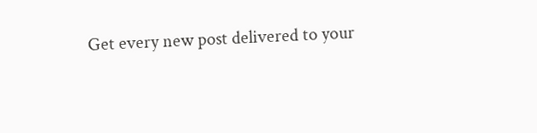Get every new post delivered to your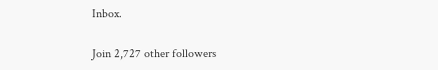Inbox.

Join 2,727 other followers